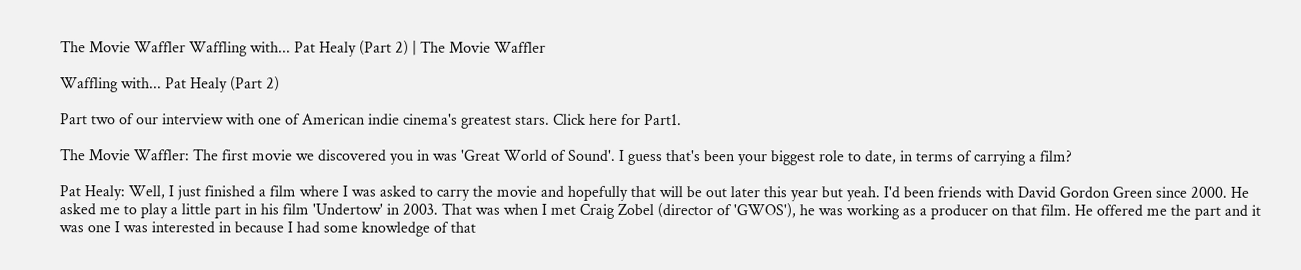The Movie Waffler Waffling with... Pat Healy (Part 2) | The Movie Waffler

Waffling with... Pat Healy (Part 2)

Part two of our interview with one of American indie cinema's greatest stars. Click here for Part1.

The Movie Waffler: The first movie we discovered you in was 'Great World of Sound'. I guess that's been your biggest role to date, in terms of carrying a film?

Pat Healy: Well, I just finished a film where I was asked to carry the movie and hopefully that will be out later this year but yeah. I'd been friends with David Gordon Green since 2000. He asked me to play a little part in his film 'Undertow' in 2003. That was when I met Craig Zobel (director of 'GWOS'), he was working as a producer on that film. He offered me the part and it was one I was interested in because I had some knowledge of that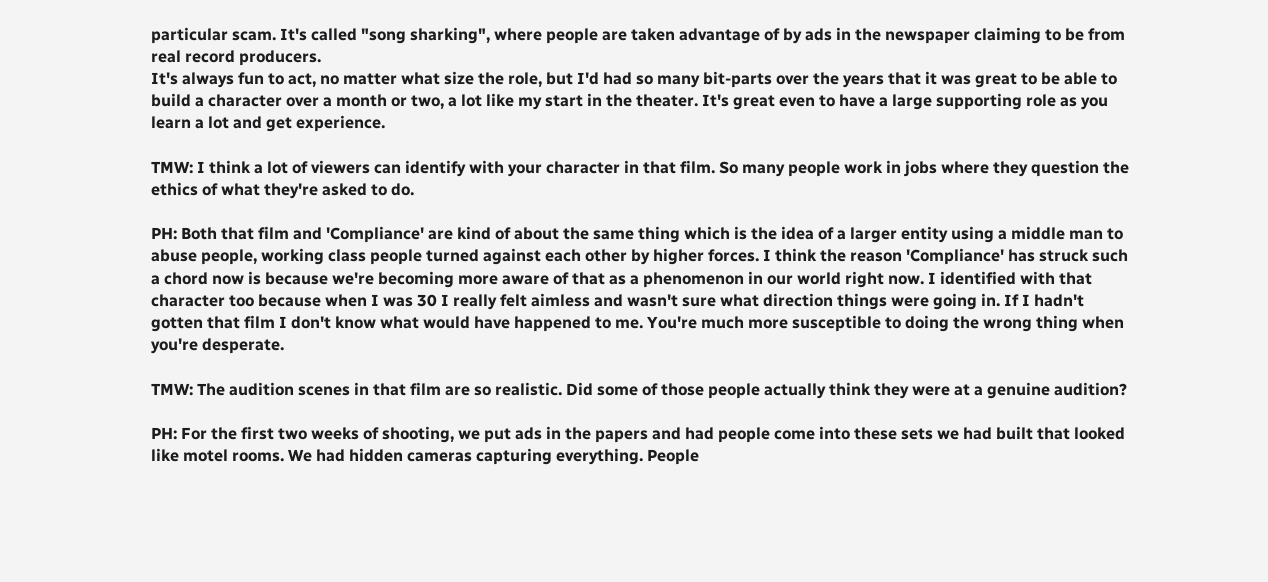particular scam. It's called "song sharking", where people are taken advantage of by ads in the newspaper claiming to be from real record producers.
It's always fun to act, no matter what size the role, but I'd had so many bit-parts over the years that it was great to be able to build a character over a month or two, a lot like my start in the theater. It's great even to have a large supporting role as you learn a lot and get experience.

TMW: I think a lot of viewers can identify with your character in that film. So many people work in jobs where they question the ethics of what they're asked to do.

PH: Both that film and 'Compliance' are kind of about the same thing which is the idea of a larger entity using a middle man to abuse people, working class people turned against each other by higher forces. I think the reason 'Compliance' has struck such a chord now is because we're becoming more aware of that as a phenomenon in our world right now. I identified with that character too because when I was 30 I really felt aimless and wasn't sure what direction things were going in. If I hadn't gotten that film I don't know what would have happened to me. You're much more susceptible to doing the wrong thing when you're desperate.

TMW: The audition scenes in that film are so realistic. Did some of those people actually think they were at a genuine audition?

PH: For the first two weeks of shooting, we put ads in the papers and had people come into these sets we had built that looked like motel rooms. We had hidden cameras capturing everything. People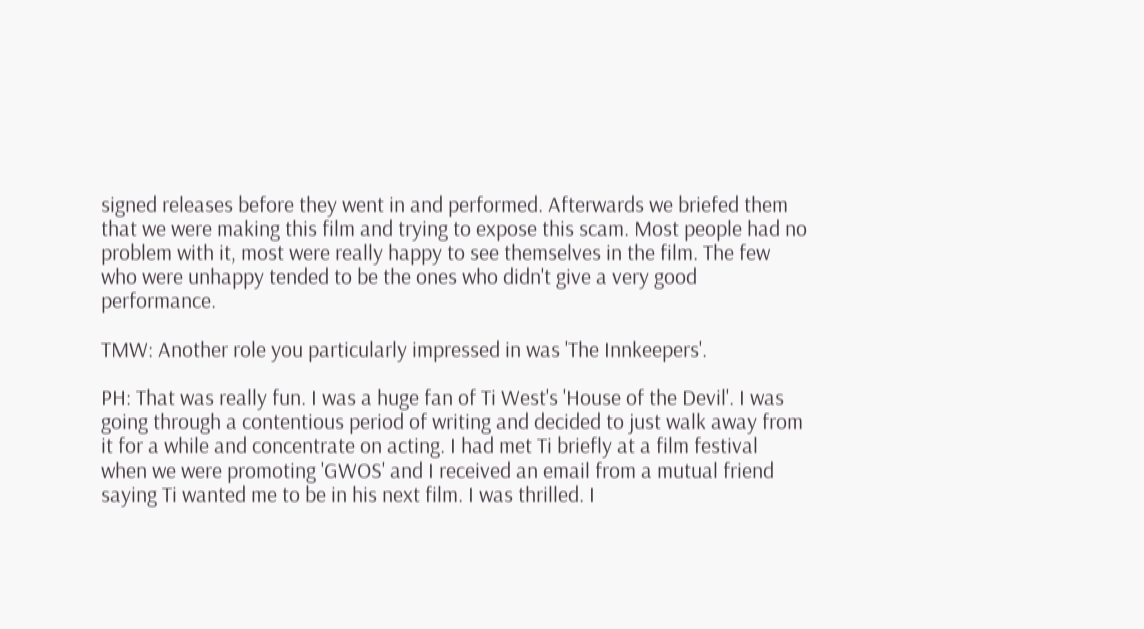signed releases before they went in and performed. Afterwards we briefed them that we were making this film and trying to expose this scam. Most people had no problem with it, most were really happy to see themselves in the film. The few who were unhappy tended to be the ones who didn't give a very good performance.

TMW: Another role you particularly impressed in was 'The Innkeepers'.

PH: That was really fun. I was a huge fan of Ti West's 'House of the Devil'. I was going through a contentious period of writing and decided to just walk away from it for a while and concentrate on acting. I had met Ti briefly at a film festival when we were promoting 'GWOS' and I received an email from a mutual friend saying Ti wanted me to be in his next film. I was thrilled. I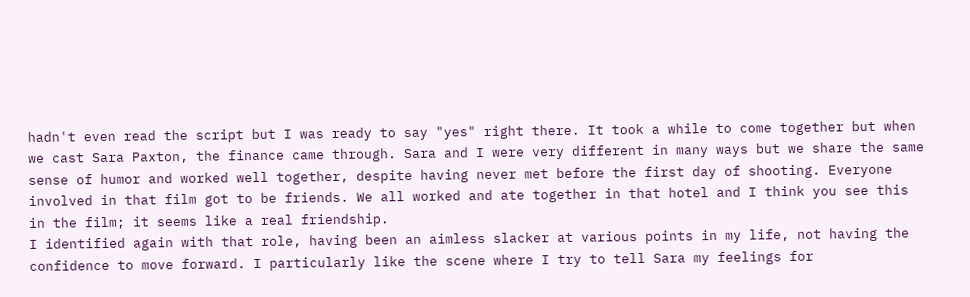hadn't even read the script but I was ready to say "yes" right there. It took a while to come together but when we cast Sara Paxton, the finance came through. Sara and I were very different in many ways but we share the same sense of humor and worked well together, despite having never met before the first day of shooting. Everyone involved in that film got to be friends. We all worked and ate together in that hotel and I think you see this in the film; it seems like a real friendship.
I identified again with that role, having been an aimless slacker at various points in my life, not having the confidence to move forward. I particularly like the scene where I try to tell Sara my feelings for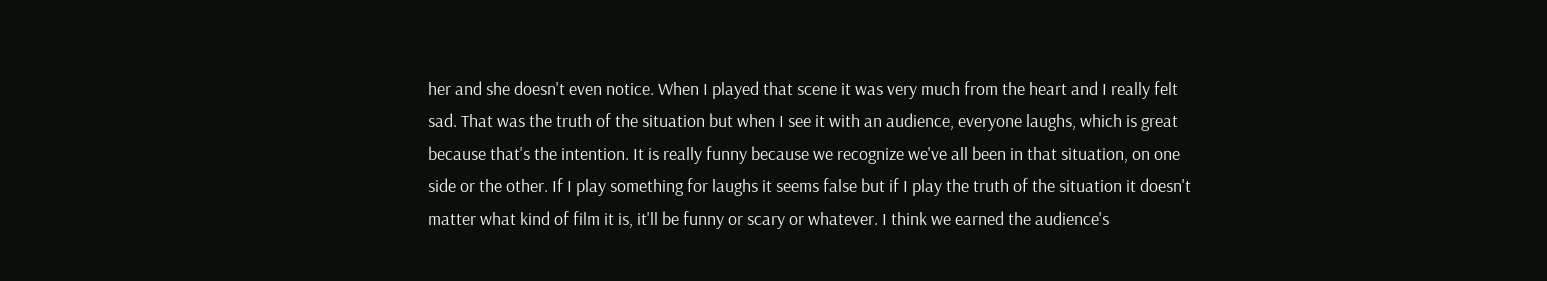her and she doesn't even notice. When I played that scene it was very much from the heart and I really felt sad. That was the truth of the situation but when I see it with an audience, everyone laughs, which is great because that's the intention. It is really funny because we recognize we've all been in that situation, on one side or the other. If I play something for laughs it seems false but if I play the truth of the situation it doesn't matter what kind of film it is, it'll be funny or scary or whatever. I think we earned the audience's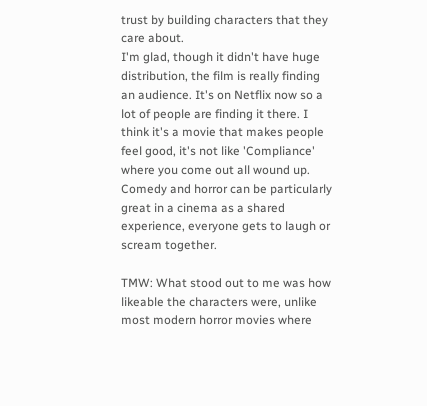trust by building characters that they care about.
I'm glad, though it didn't have huge distribution, the film is really finding an audience. It's on Netflix now so a lot of people are finding it there. I think it's a movie that makes people feel good, it's not like 'Compliance' where you come out all wound up. Comedy and horror can be particularly great in a cinema as a shared experience, everyone gets to laugh or scream together.

TMW: What stood out to me was how likeable the characters were, unlike most modern horror movies where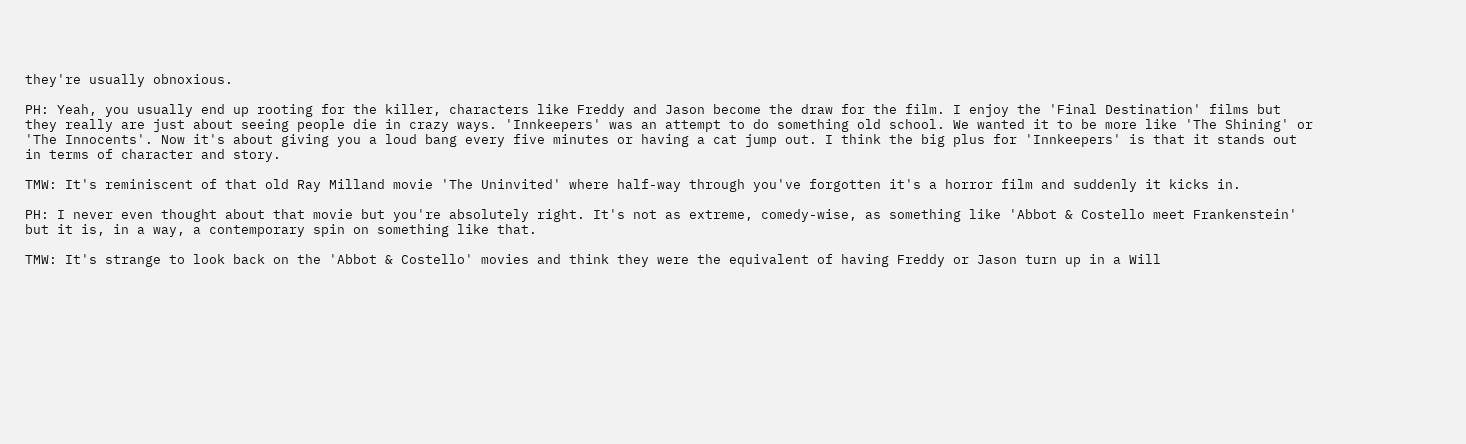they're usually obnoxious.

PH: Yeah, you usually end up rooting for the killer, characters like Freddy and Jason become the draw for the film. I enjoy the 'Final Destination' films but they really are just about seeing people die in crazy ways. 'Innkeepers' was an attempt to do something old school. We wanted it to be more like 'The Shining' or 'The Innocents'. Now it's about giving you a loud bang every five minutes or having a cat jump out. I think the big plus for 'Innkeepers' is that it stands out in terms of character and story.

TMW: It's reminiscent of that old Ray Milland movie 'The Uninvited' where half-way through you've forgotten it's a horror film and suddenly it kicks in.

PH: I never even thought about that movie but you're absolutely right. It's not as extreme, comedy-wise, as something like 'Abbot & Costello meet Frankenstein' but it is, in a way, a contemporary spin on something like that.

TMW: It's strange to look back on the 'Abbot & Costello' movies and think they were the equivalent of having Freddy or Jason turn up in a Will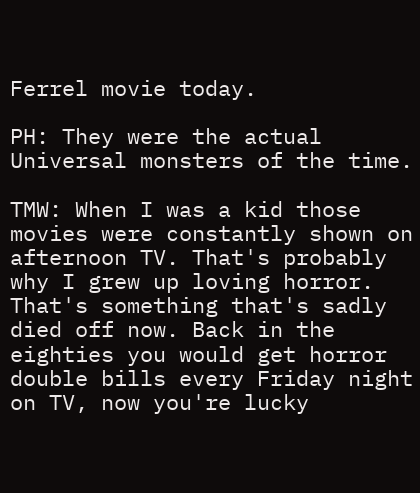Ferrel movie today.

PH: They were the actual Universal monsters of the time.

TMW: When I was a kid those movies were constantly shown on afternoon TV. That's probably why I grew up loving horror.
That's something that's sadly died off now. Back in the eighties you would get horror double bills every Friday night on TV, now you're lucky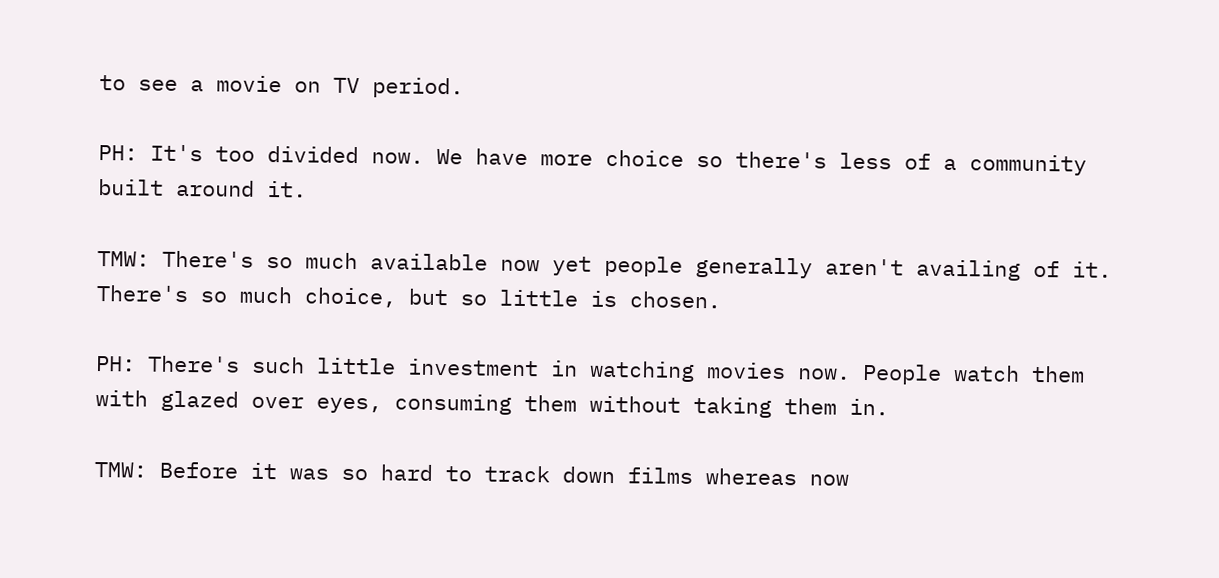to see a movie on TV period.

PH: It's too divided now. We have more choice so there's less of a community built around it.

TMW: There's so much available now yet people generally aren't availing of it. There's so much choice, but so little is chosen.

PH: There's such little investment in watching movies now. People watch them with glazed over eyes, consuming them without taking them in.

TMW: Before it was so hard to track down films whereas now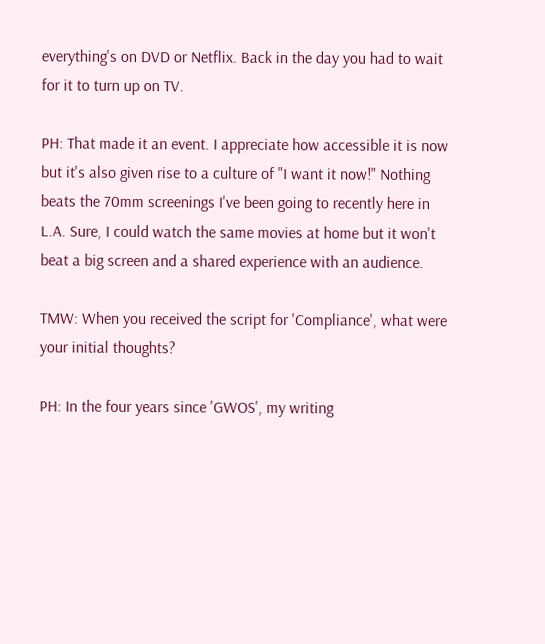everything's on DVD or Netflix. Back in the day you had to wait for it to turn up on TV.

PH: That made it an event. I appreciate how accessible it is now but it's also given rise to a culture of "I want it now!" Nothing beats the 70mm screenings I've been going to recently here in L.A. Sure, I could watch the same movies at home but it won't beat a big screen and a shared experience with an audience.

TMW: When you received the script for 'Compliance', what were your initial thoughts?

PH: In the four years since 'GWOS', my writing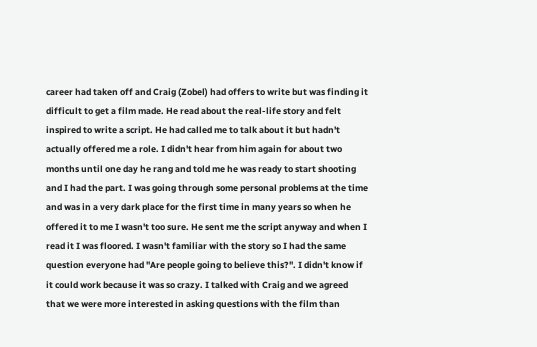career had taken off and Craig (Zobel) had offers to write but was finding it difficult to get a film made. He read about the real-life story and felt inspired to write a script. He had called me to talk about it but hadn't actually offered me a role. I didn't hear from him again for about two months until one day he rang and told me he was ready to start shooting and I had the part. I was going through some personal problems at the time and was in a very dark place for the first time in many years so when he offered it to me I wasn't too sure. He sent me the script anyway and when I read it I was floored. I wasn't familiar with the story so I had the same question everyone had "Are people going to believe this?". I didn't know if it could work because it was so crazy. I talked with Craig and we agreed that we were more interested in asking questions with the film than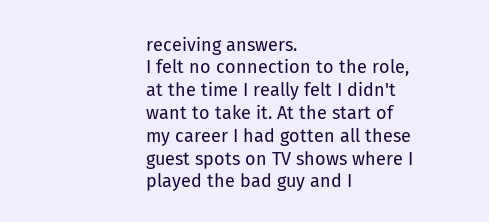receiving answers.
I felt no connection to the role, at the time I really felt I didn't want to take it. At the start of my career I had gotten all these guest spots on TV shows where I played the bad guy and I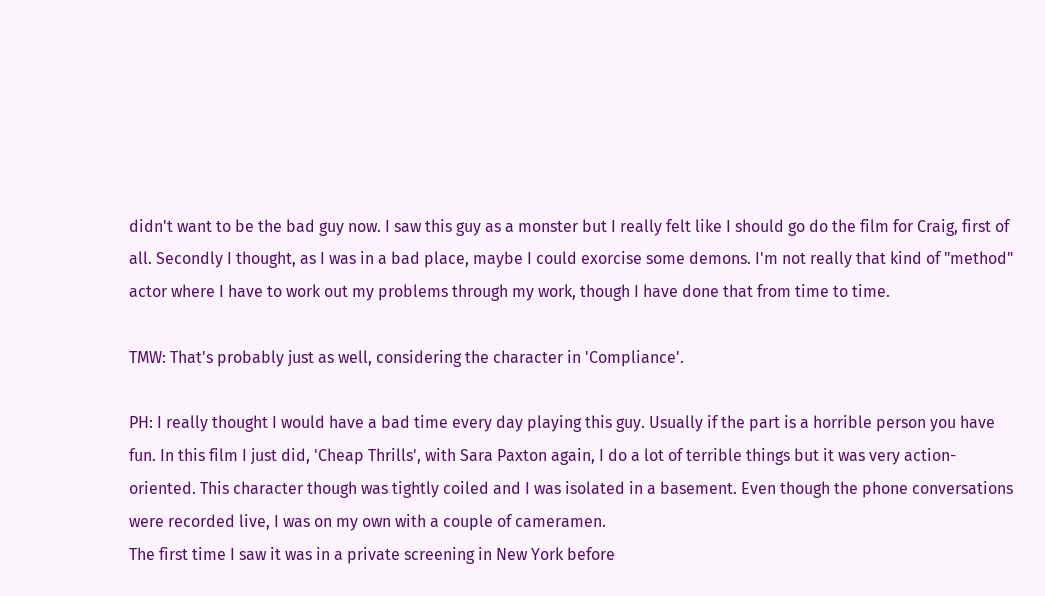didn't want to be the bad guy now. I saw this guy as a monster but I really felt like I should go do the film for Craig, first of all. Secondly I thought, as I was in a bad place, maybe I could exorcise some demons. I'm not really that kind of "method" actor where I have to work out my problems through my work, though I have done that from time to time.

TMW: That's probably just as well, considering the character in 'Compliance'.

PH: I really thought I would have a bad time every day playing this guy. Usually if the part is a horrible person you have fun. In this film I just did, 'Cheap Thrills', with Sara Paxton again, I do a lot of terrible things but it was very action-oriented. This character though was tightly coiled and I was isolated in a basement. Even though the phone conversations were recorded live, I was on my own with a couple of cameramen.
The first time I saw it was in a private screening in New York before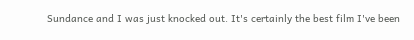Sundance and I was just knocked out. It's certainly the best film I've been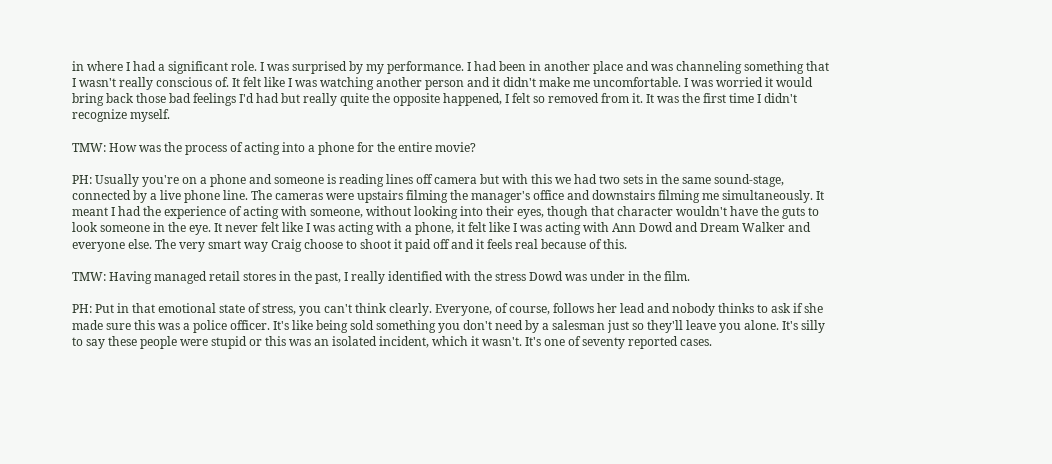in where I had a significant role. I was surprised by my performance. I had been in another place and was channeling something that I wasn't really conscious of. It felt like I was watching another person and it didn't make me uncomfortable. I was worried it would bring back those bad feelings I'd had but really quite the opposite happened, I felt so removed from it. It was the first time I didn't recognize myself.

TMW: How was the process of acting into a phone for the entire movie?

PH: Usually you're on a phone and someone is reading lines off camera but with this we had two sets in the same sound-stage, connected by a live phone line. The cameras were upstairs filming the manager's office and downstairs filming me simultaneously. It meant I had the experience of acting with someone, without looking into their eyes, though that character wouldn't have the guts to look someone in the eye. It never felt like I was acting with a phone, it felt like I was acting with Ann Dowd and Dream Walker and everyone else. The very smart way Craig choose to shoot it paid off and it feels real because of this.

TMW: Having managed retail stores in the past, I really identified with the stress Dowd was under in the film.

PH: Put in that emotional state of stress, you can't think clearly. Everyone, of course, follows her lead and nobody thinks to ask if she made sure this was a police officer. It's like being sold something you don't need by a salesman just so they'll leave you alone. It's silly to say these people were stupid or this was an isolated incident, which it wasn't. It's one of seventy reported cases.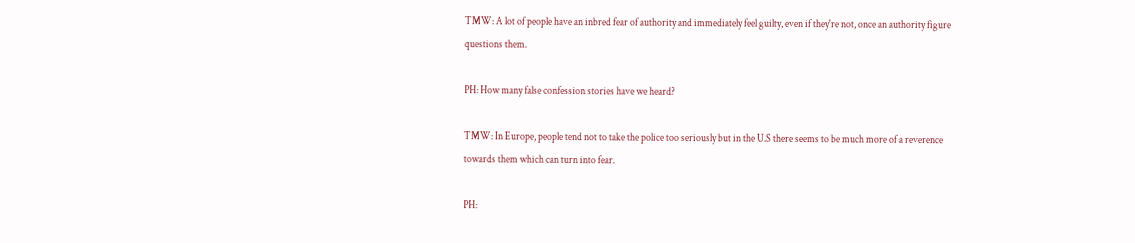TMW: A lot of people have an inbred fear of authority and immediately feel guilty, even if they're not, once an authority figure questions them.

PH: How many false confession stories have we heard?

TMW: In Europe, people tend not to take the police too seriously but in the U.S there seems to be much more of a reverence towards them which can turn into fear.

PH: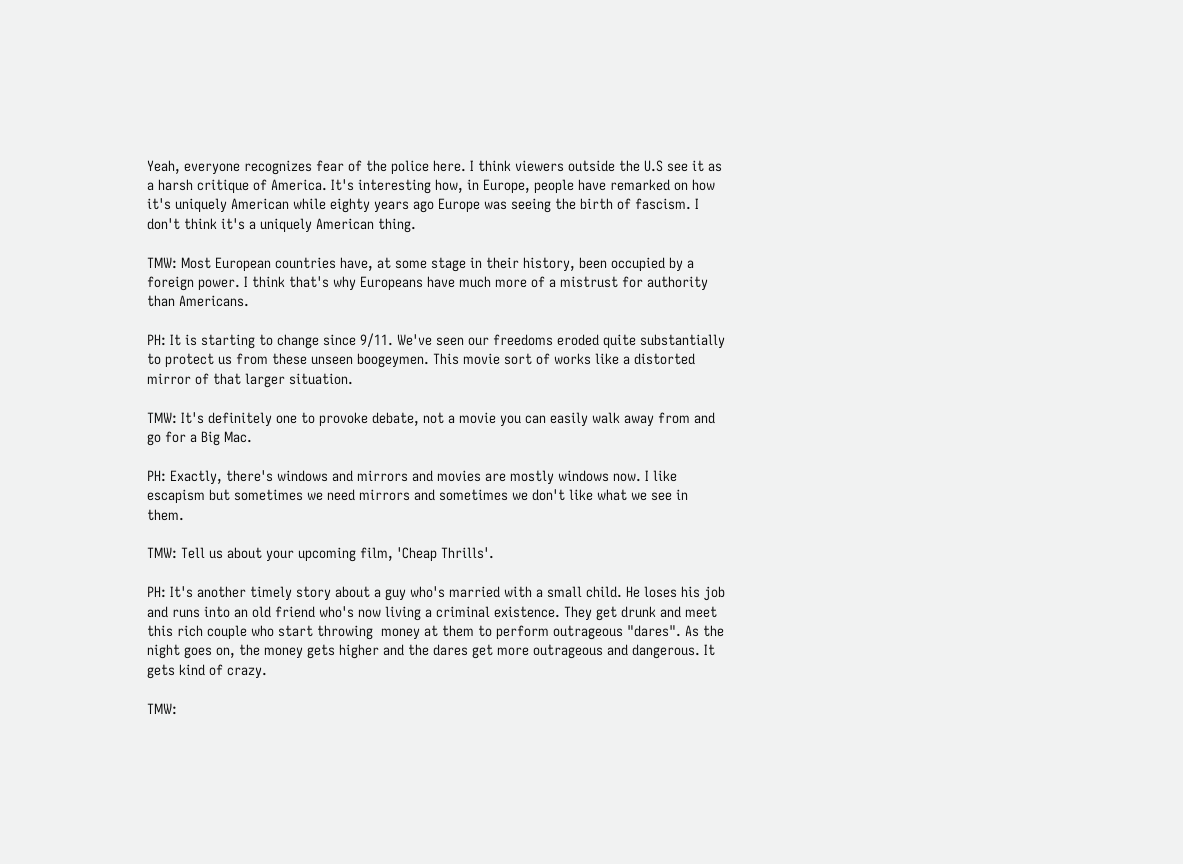Yeah, everyone recognizes fear of the police here. I think viewers outside the U.S see it as a harsh critique of America. It's interesting how, in Europe, people have remarked on how it's uniquely American while eighty years ago Europe was seeing the birth of fascism. I don't think it's a uniquely American thing.

TMW: Most European countries have, at some stage in their history, been occupied by a foreign power. I think that's why Europeans have much more of a mistrust for authority than Americans.

PH: It is starting to change since 9/11. We've seen our freedoms eroded quite substantially to protect us from these unseen boogeymen. This movie sort of works like a distorted mirror of that larger situation.

TMW: It's definitely one to provoke debate, not a movie you can easily walk away from and go for a Big Mac.

PH: Exactly, there's windows and mirrors and movies are mostly windows now. I like escapism but sometimes we need mirrors and sometimes we don't like what we see in them.

TMW: Tell us about your upcoming film, 'Cheap Thrills'.

PH: It's another timely story about a guy who's married with a small child. He loses his job and runs into an old friend who's now living a criminal existence. They get drunk and meet this rich couple who start throwing  money at them to perform outrageous "dares". As the night goes on, the money gets higher and the dares get more outrageous and dangerous. It gets kind of crazy.

TMW: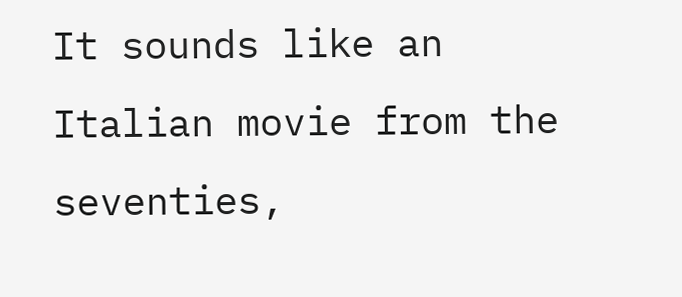It sounds like an Italian movie from the seventies,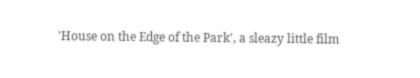'House on the Edge of the Park', a sleazy little film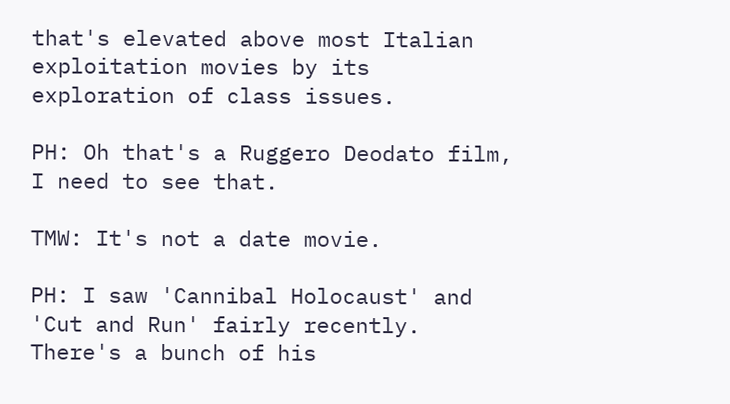that's elevated above most Italian exploitation movies by its exploration of class issues.

PH: Oh that's a Ruggero Deodato film, I need to see that.

TMW: It's not a date movie.

PH: I saw 'Cannibal Holocaust' and 'Cut and Run' fairly recently. There's a bunch of his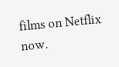films on Netflix now.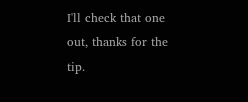I'll check that one out, thanks for the tip.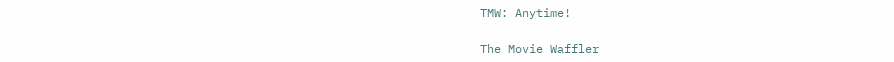TMW: Anytime!

The Movie Waffler